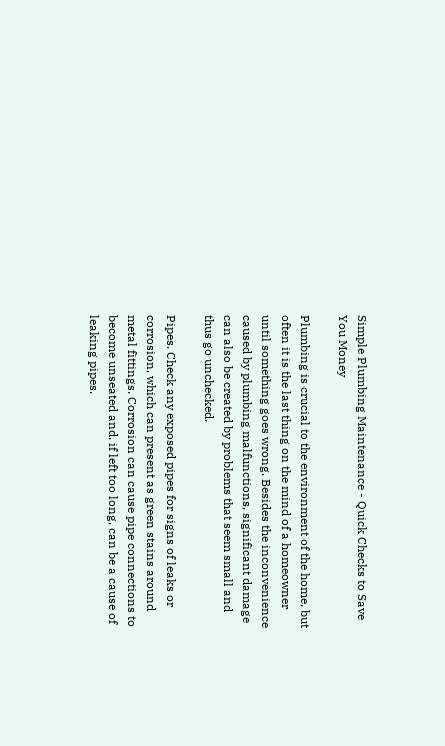Simple Plumbing Maintenance - Quick Checks to Save You Money

Plumbing is crucial to the environment of the home, but often it is the last thing on the mind of a homeowner until something goes wrong. Besides the inconvenience caused by plumbing malfunctions, significant damage can also be created by problems that seem small and thus go unchecked.

Pipes. Check any exposed pipes for signs of leaks or corrosion, which can present as green stains around metal fittings. Corrosion can cause pipe connections to become unseated and, if left too long, can be a cause of leaking pipes.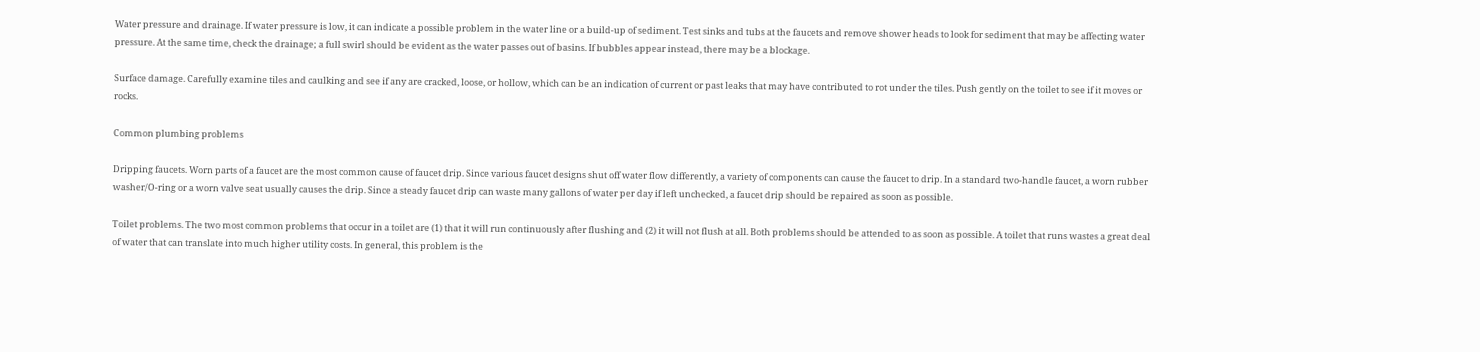Water pressure and drainage. If water pressure is low, it can indicate a possible problem in the water line or a build-up of sediment. Test sinks and tubs at the faucets and remove shower heads to look for sediment that may be affecting water pressure. At the same time, check the drainage; a full swirl should be evident as the water passes out of basins. If bubbles appear instead, there may be a blockage.

Surface damage. Carefully examine tiles and caulking and see if any are cracked, loose, or hollow, which can be an indication of current or past leaks that may have contributed to rot under the tiles. Push gently on the toilet to see if it moves or rocks.

Common plumbing problems

Dripping faucets. Worn parts of a faucet are the most common cause of faucet drip. Since various faucet designs shut off water flow differently, a variety of components can cause the faucet to drip. In a standard two-handle faucet, a worn rubber washer/O-ring or a worn valve seat usually causes the drip. Since a steady faucet drip can waste many gallons of water per day if left unchecked, a faucet drip should be repaired as soon as possible.

Toilet problems. The two most common problems that occur in a toilet are (1) that it will run continuously after flushing and (2) it will not flush at all. Both problems should be attended to as soon as possible. A toilet that runs wastes a great deal of water that can translate into much higher utility costs. In general, this problem is the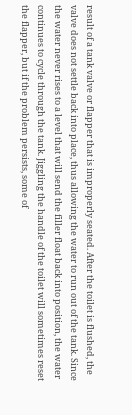result of a tank valve or flapper that is improperly seated. After the toilet is flushed, the valve does not settle back into place, thus allowing the water to run out of the tank. Since the water never rises to a level that will send the filler float back into position, the water continues to cycle through the tank. Jiggling the handle of the toilet will sometimes reset the flapper, but if the problem persists, some of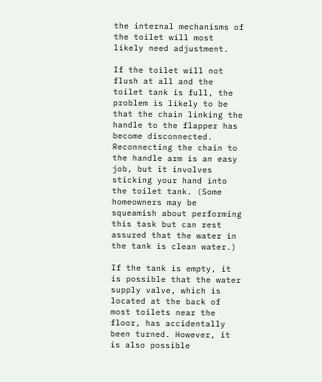the internal mechanisms of the toilet will most likely need adjustment.

If the toilet will not flush at all and the toilet tank is full, the problem is likely to be that the chain linking the handle to the flapper has become disconnected. Reconnecting the chain to the handle arm is an easy job, but it involves sticking your hand into the toilet tank. (Some homeowners may be squeamish about performing this task but can rest assured that the water in the tank is clean water.)

If the tank is empty, it is possible that the water supply valve, which is located at the back of most toilets near the floor, has accidentally been turned. However, it is also possible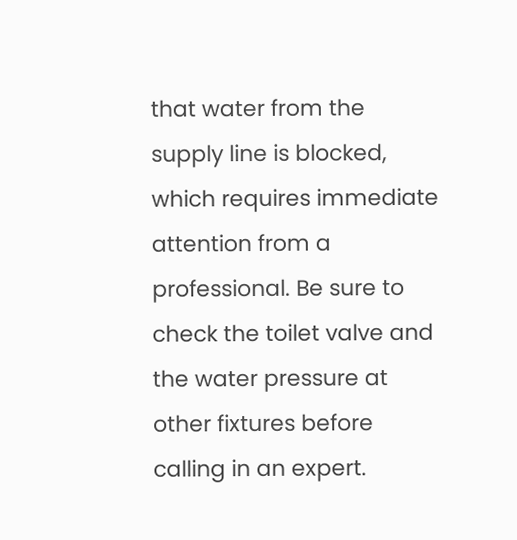that water from the supply line is blocked, which requires immediate attention from a professional. Be sure to check the toilet valve and the water pressure at other fixtures before calling in an expert.